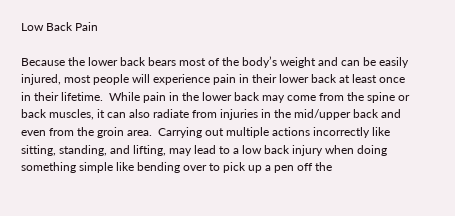Low Back Pain

Because the lower back bears most of the body’s weight and can be easily injured, most people will experience pain in their lower back at least once in their lifetime.  While pain in the lower back may come from the spine or back muscles, it can also radiate from injuries in the mid/upper back and even from the groin area.  Carrying out multiple actions incorrectly like sitting, standing, and lifting, may lead to a low back injury when doing something simple like bending over to pick up a pen off the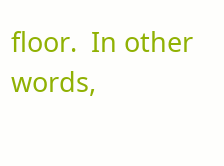floor.  In other words,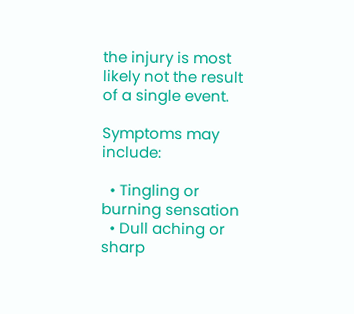the injury is most likely not the result of a single event.

Symptoms may include:

  • Tingling or burning sensation
  • Dull aching or sharp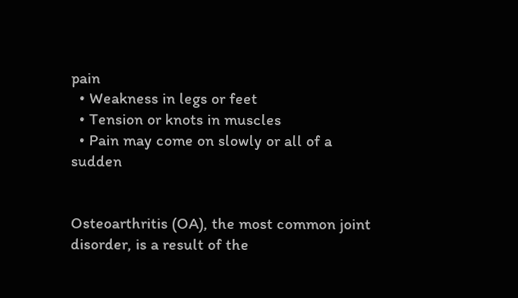pain
  • Weakness in legs or feet
  • Tension or knots in muscles
  • Pain may come on slowly or all of a sudden


Osteoarthritis (OA), the most common joint disorder, is a result of the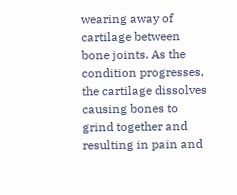wearing away of cartilage between bone joints. As the condition progresses, the cartilage dissolves causing bones to grind together and resulting in pain and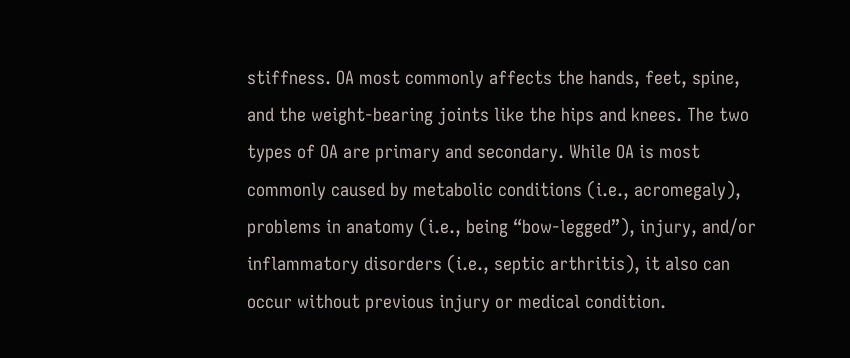stiffness. OA most commonly affects the hands, feet, spine, and the weight-bearing joints like the hips and knees. The two types of OA are primary and secondary. While OA is most commonly caused by metabolic conditions (i.e., acromegaly), problems in anatomy (i.e., being “bow-legged”), injury, and/or inflammatory disorders (i.e., septic arthritis), it also can occur without previous injury or medical condition.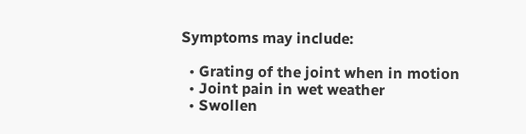Symptoms may include:

  • Grating of the joint when in motion
  • Joint pain in wet weather
  • Swollen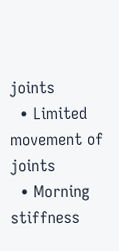joints
  • Limited movement of joints
  • Morning stiffness